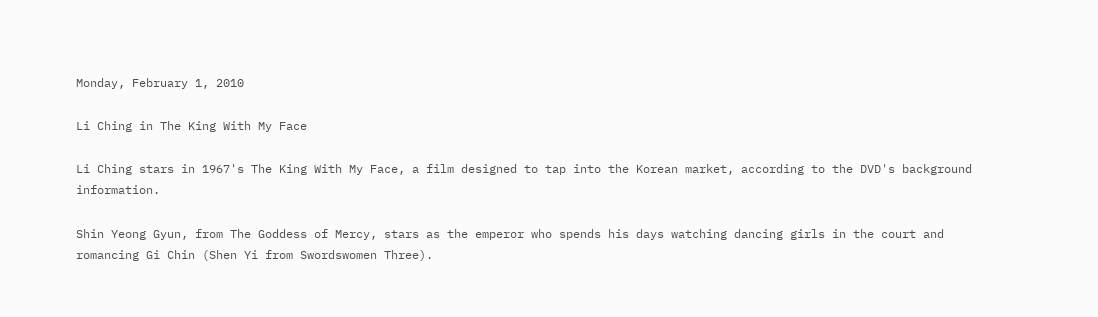Monday, February 1, 2010

Li Ching in The King With My Face

Li Ching stars in 1967's The King With My Face, a film designed to tap into the Korean market, according to the DVD's background information.

Shin Yeong Gyun, from The Goddess of Mercy, stars as the emperor who spends his days watching dancing girls in the court and romancing Gi Chin (Shen Yi from Swordswomen Three).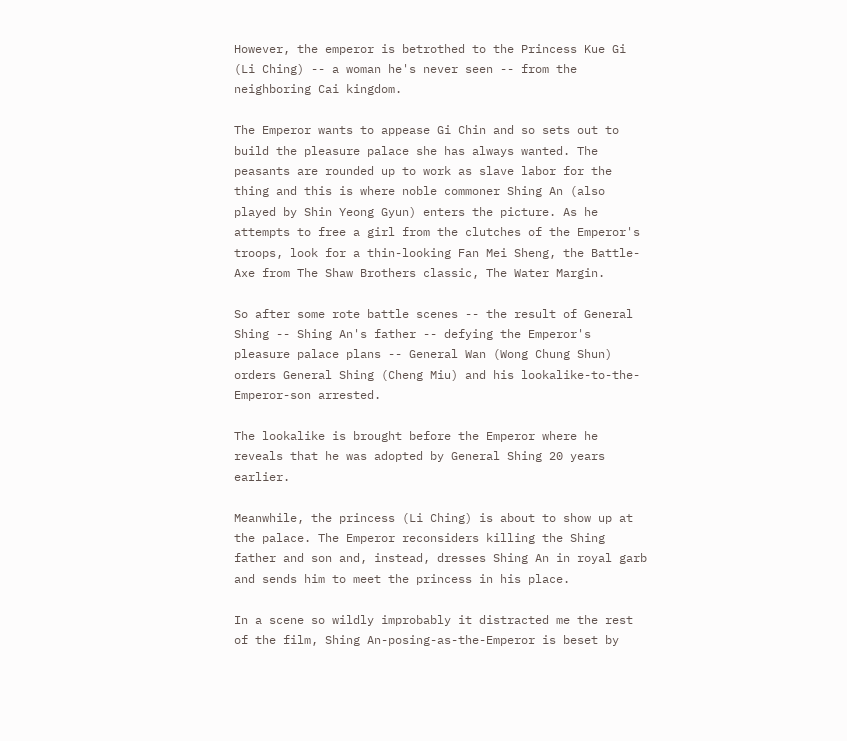However, the emperor is betrothed to the Princess Kue Gi (Li Ching) -- a woman he's never seen -- from the neighboring Cai kingdom.

The Emperor wants to appease Gi Chin and so sets out to build the pleasure palace she has always wanted. The peasants are rounded up to work as slave labor for the thing and this is where noble commoner Shing An (also played by Shin Yeong Gyun) enters the picture. As he attempts to free a girl from the clutches of the Emperor's troops, look for a thin-looking Fan Mei Sheng, the Battle-Axe from The Shaw Brothers classic, The Water Margin.

So after some rote battle scenes -- the result of General Shing -- Shing An's father -- defying the Emperor's pleasure palace plans -- General Wan (Wong Chung Shun) orders General Shing (Cheng Miu) and his lookalike-to-the-Emperor-son arrested.

The lookalike is brought before the Emperor where he reveals that he was adopted by General Shing 20 years earlier.

Meanwhile, the princess (Li Ching) is about to show up at the palace. The Emperor reconsiders killing the Shing father and son and, instead, dresses Shing An in royal garb and sends him to meet the princess in his place.

In a scene so wildly improbably it distracted me the rest of the film, Shing An-posing-as-the-Emperor is beset by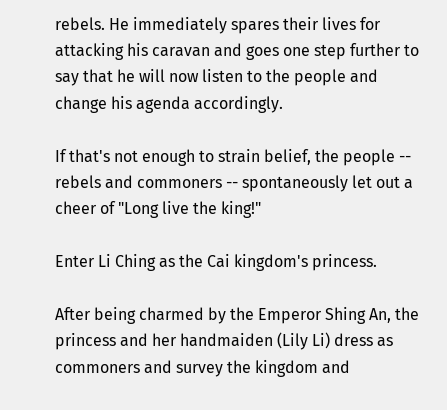rebels. He immediately spares their lives for attacking his caravan and goes one step further to say that he will now listen to the people and change his agenda accordingly.

If that's not enough to strain belief, the people -- rebels and commoners -- spontaneously let out a cheer of "Long live the king!"

Enter Li Ching as the Cai kingdom's princess.

After being charmed by the Emperor Shing An, the princess and her handmaiden (Lily Li) dress as commoners and survey the kingdom and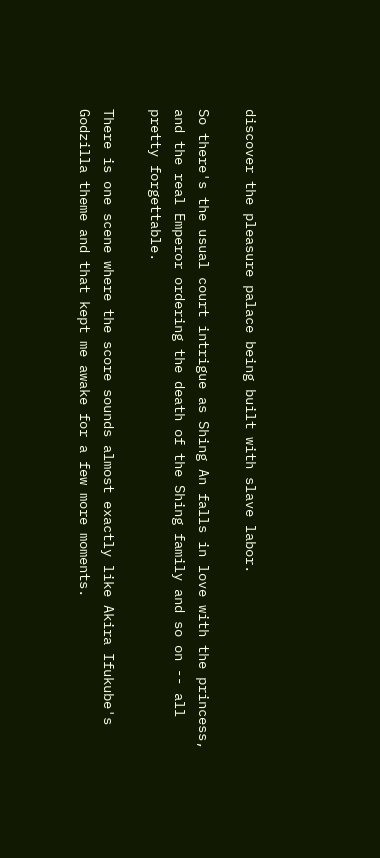discover the pleasure palace being built with slave labor.

So there's the usual court intrigue as Shing An falls in love with the princess, and the real Emperor ordering the death of the Shing family and so on -- all pretty forgettable.

There is one scene where the score sounds almost exactly like Akira Ifukube's Godzilla theme and that kept me awake for a few more moments.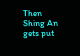Then Shing An gets put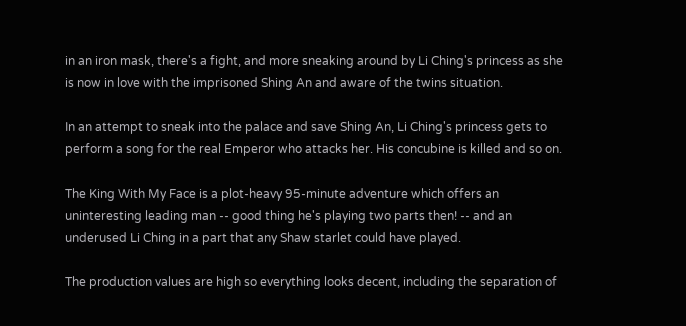in an iron mask, there's a fight, and more sneaking around by Li Ching's princess as she is now in love with the imprisoned Shing An and aware of the twins situation.

In an attempt to sneak into the palace and save Shing An, Li Ching's princess gets to perform a song for the real Emperor who attacks her. His concubine is killed and so on.

The King With My Face is a plot-heavy 95-minute adventure which offers an uninteresting leading man -- good thing he's playing two parts then! -- and an underused Li Ching in a part that any Shaw starlet could have played.

The production values are high so everything looks decent, including the separation of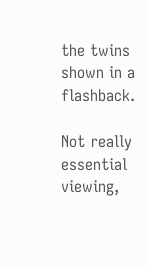the twins shown in a flashback.

Not really essential viewing,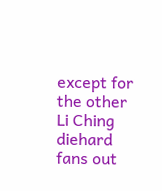except for the other Li Ching diehard fans out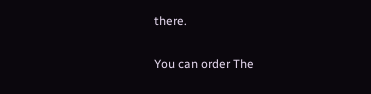there.

You can order The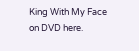King With My Face on DVD here.